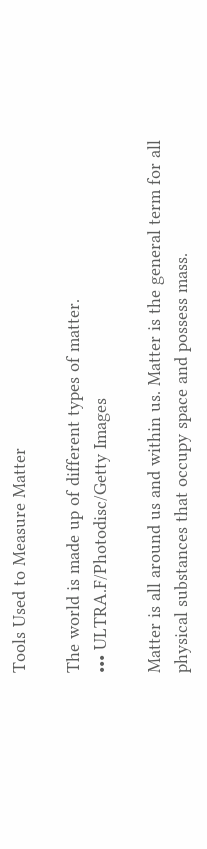Tools Used to Measure Matter

The world is made up of different types of matter.
••• ULTRA.F/Photodisc/Getty Images

Matter is all around us and within us. Matter is the general term for all physical substances that occupy space and possess mass.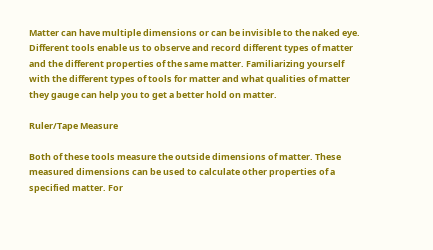Matter can have multiple dimensions or can be invisible to the naked eye. Different tools enable us to observe and record different types of matter and the different properties of the same matter. Familiarizing yourself with the different types of tools for matter and what qualities of matter they gauge can help you to get a better hold on matter.

Ruler/Tape Measure

Both of these tools measure the outside dimensions of matter. These measured dimensions can be used to calculate other properties of a specified matter. For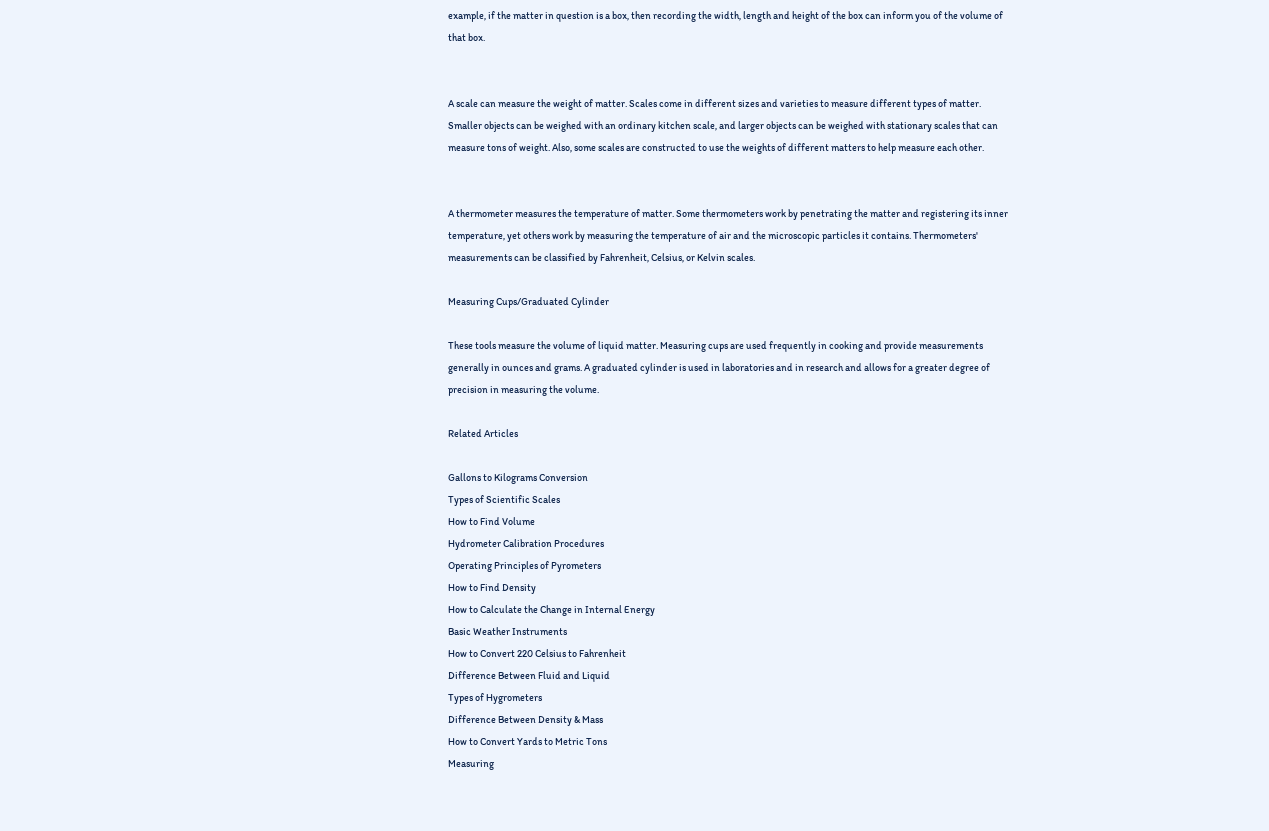example, if the matter in question is a box, then recording the width, length and height of the box can inform you of the volume of that box.


A scale can measure the weight of matter. Scales come in different sizes and varieties to measure different types of matter. Smaller objects can be weighed with an ordinary kitchen scale, and larger objects can be weighed with stationary scales that can measure tons of weight. Also, some scales are constructed to use the weights of different matters to help measure each other.


A thermometer measures the temperature of matter. Some thermometers work by penetrating the matter and registering its inner temperature, yet others work by measuring the temperature of air and the microscopic particles it contains. Thermometers' measurements can be classified by Fahrenheit, Celsius, or Kelvin scales.

Measuring Cups/Graduated Cylinder

These tools measure the volume of liquid matter. Measuring cups are used frequently in cooking and provide measurements generally in ounces and grams. A graduated cylinder is used in laboratories and in research and allows for a greater degree of precision in measuring the volume.

Related Articles

Gallons to Kilograms Conversion
Types of Scientific Scales
How to Find Volume
Hydrometer Calibration Procedures
Operating Principles of Pyrometers
How to Find Density
How to Calculate the Change in Internal Energy
Basic Weather Instruments
How to Convert 220 Celsius to Fahrenheit
Difference Between Fluid and Liquid
Types of Hygrometers
Difference Between Density & Mass
How to Convert Yards to Metric Tons
Measuring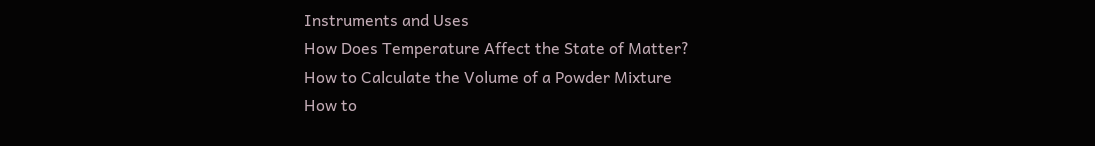Instruments and Uses
How Does Temperature Affect the State of Matter?
How to Calculate the Volume of a Powder Mixture
How to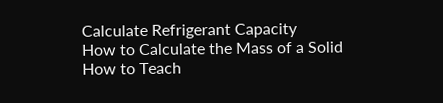Calculate Refrigerant Capacity
How to Calculate the Mass of a Solid
How to Teach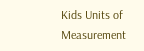Kids Units of Measurement